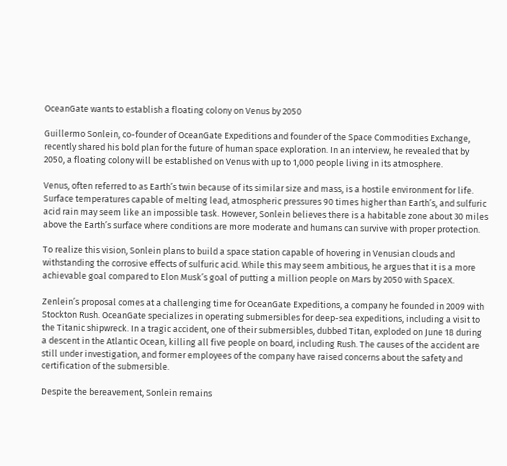OceanGate wants to establish a floating colony on Venus by 2050

Guillermo Sonlein, co-founder of OceanGate Expeditions and founder of the Space Commodities Exchange, recently shared his bold plan for the future of human space exploration. In an interview, he revealed that by 2050, a floating colony will be established on Venus with up to 1,000 people living in its atmosphere.

Venus, often referred to as Earth’s twin because of its similar size and mass, is a hostile environment for life. Surface temperatures capable of melting lead, atmospheric pressures 90 times higher than Earth’s, and sulfuric acid rain may seem like an impossible task. However, Sonlein believes there is a habitable zone about 30 miles above the Earth’s surface where conditions are more moderate and humans can survive with proper protection.

To realize this vision, Sonlein plans to build a space station capable of hovering in Venusian clouds and withstanding the corrosive effects of sulfuric acid. While this may seem ambitious, he argues that it is a more achievable goal compared to Elon Musk’s goal of putting a million people on Mars by 2050 with SpaceX.

Zenlein’s proposal comes at a challenging time for OceanGate Expeditions, a company he founded in 2009 with Stockton Rush. OceanGate specializes in operating submersibles for deep-sea expeditions, including a visit to the Titanic shipwreck. In a tragic accident, one of their submersibles, dubbed Titan, exploded on June 18 during a descent in the Atlantic Ocean, killing all five people on board, including Rush. The causes of the accident are still under investigation, and former employees of the company have raised concerns about the safety and certification of the submersible.

Despite the bereavement, Sonlein remains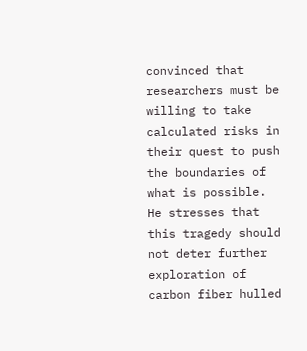convinced that researchers must be willing to take calculated risks in their quest to push the boundaries of what is possible. He stresses that this tragedy should not deter further exploration of carbon fiber hulled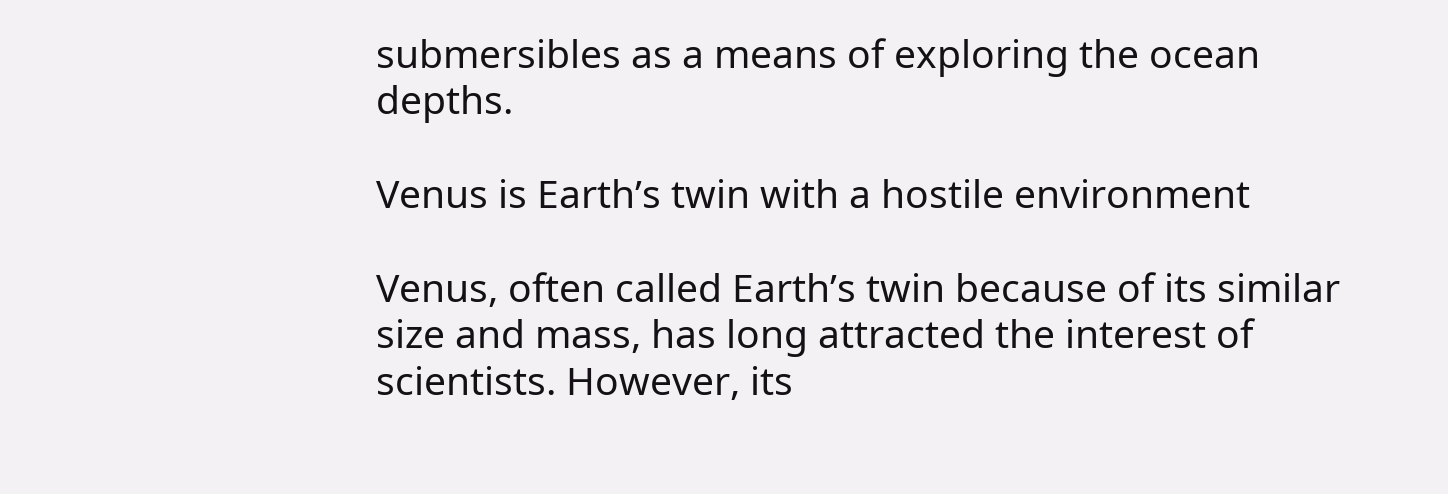submersibles as a means of exploring the ocean depths.

Venus is Earth’s twin with a hostile environment

Venus, often called Earth’s twin because of its similar size and mass, has long attracted the interest of scientists. However, its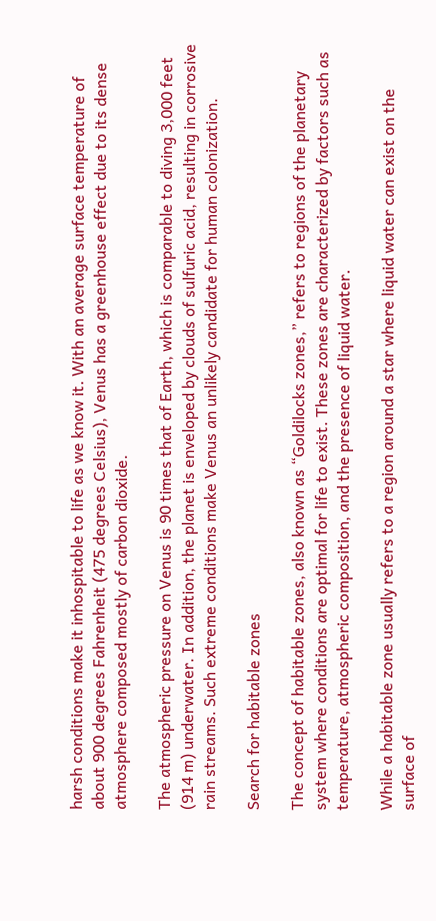harsh conditions make it inhospitable to life as we know it. With an average surface temperature of about 900 degrees Fahrenheit (475 degrees Celsius), Venus has a greenhouse effect due to its dense atmosphere composed mostly of carbon dioxide.

The atmospheric pressure on Venus is 90 times that of Earth, which is comparable to diving 3,000 feet (914 m) underwater. In addition, the planet is enveloped by clouds of sulfuric acid, resulting in corrosive rain streams. Such extreme conditions make Venus an unlikely candidate for human colonization.

Search for habitable zones

The concept of habitable zones, also known as “Goldilocks zones,” refers to regions of the planetary system where conditions are optimal for life to exist. These zones are characterized by factors such as temperature, atmospheric composition, and the presence of liquid water.

While a habitable zone usually refers to a region around a star where liquid water can exist on the surface of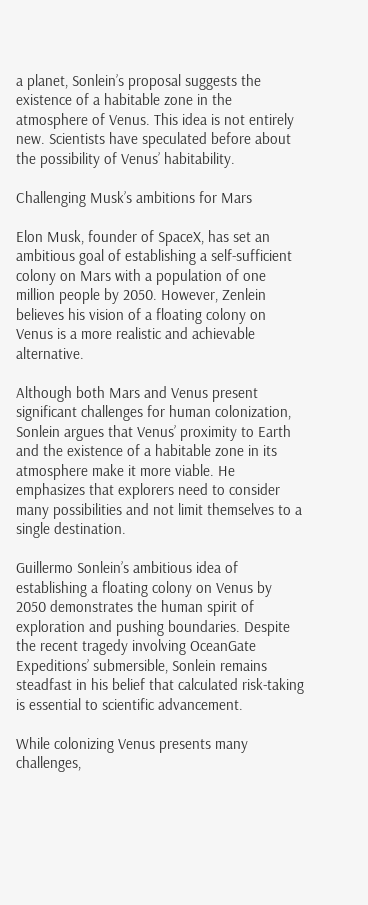a planet, Sonlein’s proposal suggests the existence of a habitable zone in the atmosphere of Venus. This idea is not entirely new. Scientists have speculated before about the possibility of Venus’ habitability.

Challenging Musk’s ambitions for Mars

Elon Musk, founder of SpaceX, has set an ambitious goal of establishing a self-sufficient colony on Mars with a population of one million people by 2050. However, Zenlein believes his vision of a floating colony on Venus is a more realistic and achievable alternative.

Although both Mars and Venus present significant challenges for human colonization, Sonlein argues that Venus’ proximity to Earth and the existence of a habitable zone in its atmosphere make it more viable. He emphasizes that explorers need to consider many possibilities and not limit themselves to a single destination.

Guillermo Sonlein’s ambitious idea of establishing a floating colony on Venus by 2050 demonstrates the human spirit of exploration and pushing boundaries. Despite the recent tragedy involving OceanGate Expeditions’ submersible, Sonlein remains steadfast in his belief that calculated risk-taking is essential to scientific advancement.

While colonizing Venus presents many challenges,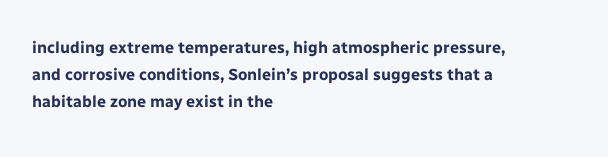including extreme temperatures, high atmospheric pressure, and corrosive conditions, Sonlein’s proposal suggests that a habitable zone may exist in the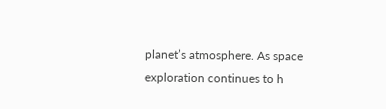planet’s atmosphere. As space exploration continues to h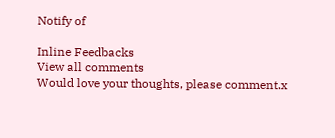Notify of

Inline Feedbacks
View all comments
Would love your thoughts, please comment.x